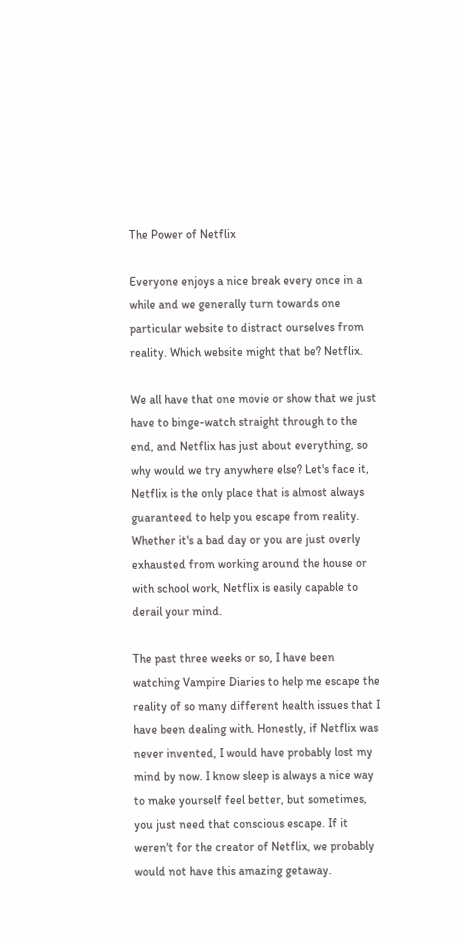The Power of Netflix

Everyone enjoys a nice break every once in a while and we generally turn towards one particular website to distract ourselves from reality. Which website might that be? Netflix.

We all have that one movie or show that we just have to binge-watch straight through to the end, and Netflix has just about everything, so why would we try anywhere else? Let's face it, Netflix is the only place that is almost always guaranteed to help you escape from reality. Whether it's a bad day or you are just overly exhausted from working around the house or with school work, Netflix is easily capable to derail your mind.

The past three weeks or so, I have been watching Vampire Diaries to help me escape the reality of so many different health issues that I have been dealing with. Honestly, if Netflix was never invented, I would have probably lost my mind by now. I know sleep is always a nice way to make yourself feel better, but sometimes, you just need that conscious escape. If it weren't for the creator of Netflix, we probably would not have this amazing getaway.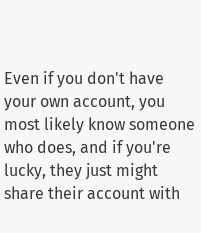Even if you don't have your own account, you most likely know someone who does, and if you're lucky, they just might share their account with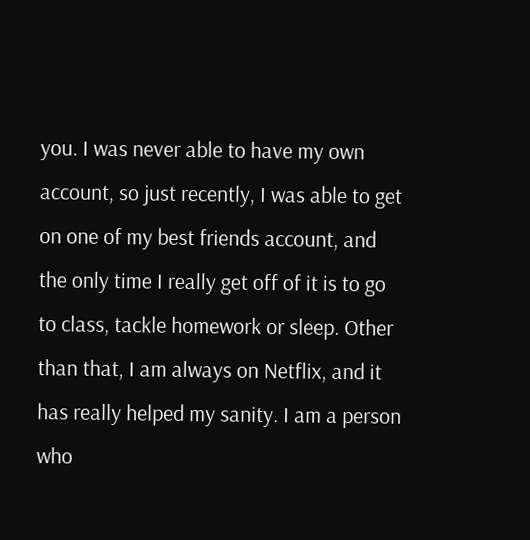you. I was never able to have my own account, so just recently, I was able to get on one of my best friends account, and the only time I really get off of it is to go to class, tackle homework or sleep. Other than that, I am always on Netflix, and it has really helped my sanity. I am a person who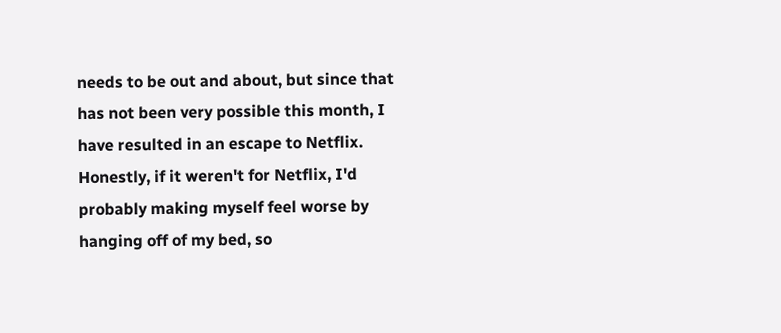needs to be out and about, but since that has not been very possible this month, I have resulted in an escape to Netflix. Honestly, if it weren't for Netflix, I'd probably making myself feel worse by hanging off of my bed, so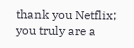thank you Netflix; you truly are a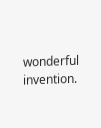wonderful invention.